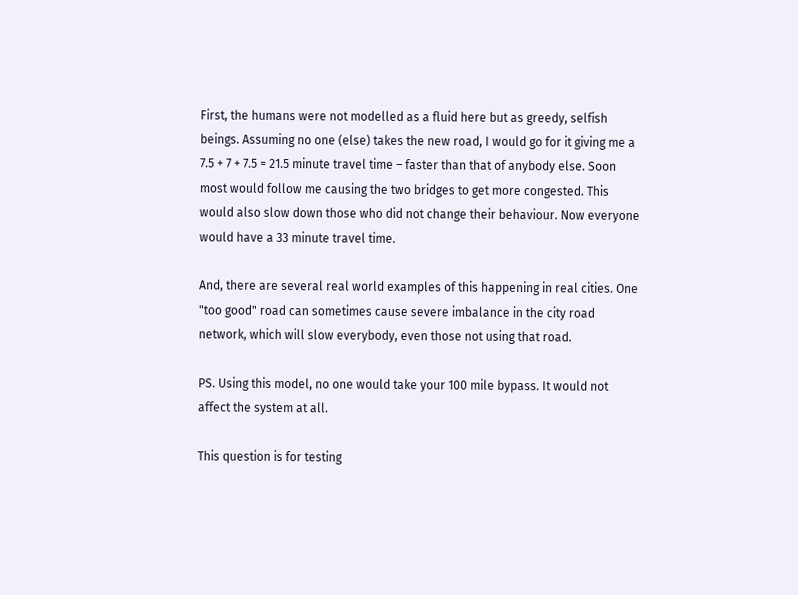First, the humans were not modelled as a fluid here but as greedy, selfish beings. Assuming no one (else) takes the new road, I would go for it giving me a 7.5 + 7 + 7.5 = 21.5 minute travel time – faster than that of anybody else. Soon most would follow me causing the two bridges to get more congested. This would also slow down those who did not change their behaviour. Now everyone would have a 33 minute travel time.

And, there are several real world examples of this happening in real cities. One "too good" road can sometimes cause severe imbalance in the city road network, which will slow everybody, even those not using that road.

PS. Using this model, no one would take your 100 mile bypass. It would not affect the system at all.

This question is for testing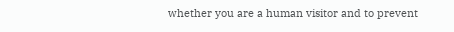whether you are a human visitor and to prevent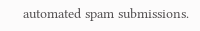automated spam submissions.